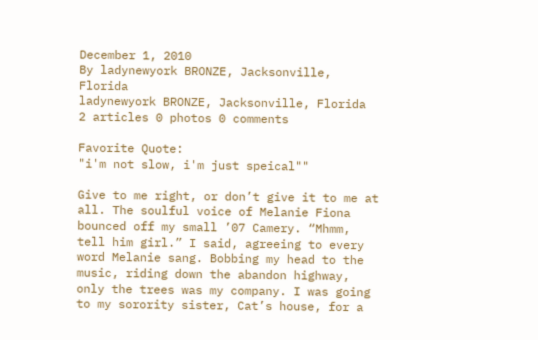December 1, 2010
By ladynewyork BRONZE, Jacksonville, Florida
ladynewyork BRONZE, Jacksonville, Florida
2 articles 0 photos 0 comments

Favorite Quote:
"i'm not slow, i'm just speical""

Give to me right, or don’t give it to me at all. The soulful voice of Melanie Fiona bounced off my small ’07 Camery. “Mhmm, tell him girl.” I said, agreeing to every word Melanie sang. Bobbing my head to the music, riding down the abandon highway, only the trees was my company. I was going to my sorority sister, Cat’s house, for a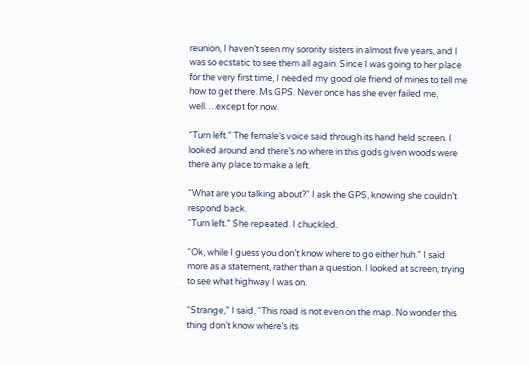reunion, I haven’t seen my sorority sisters in almost five years, and I was so ecstatic to see them all again. Since I was going to her place for the very first time, I needed my good ole friend of mines to tell me how to get there. Ms.GPS. Never once has she ever failed me, well….except for now.

“Turn left.” The female’s voice said through its hand held screen. I looked around and there’s no where in this gods given woods were there any place to make a left.

“What are you talking about?” I ask the GPS, knowing she couldn’t respond back.
“Turn left.” She repeated. I chuckled.

“Ok, while I guess you don’t know where to go either huh.” I said more as a statement, rather than a question. I looked at screen, trying to see what highway I was on.

“Strange,” I said. “This road is not even on the map. No wonder this thing don’t know where’s its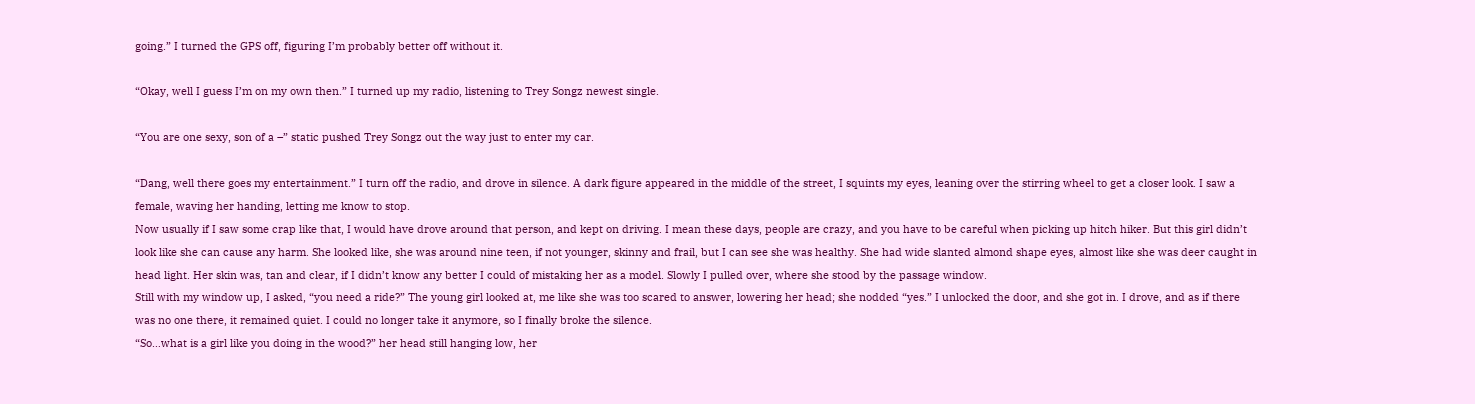going.” I turned the GPS off, figuring I’m probably better off without it.

“Okay, well I guess I’m on my own then.” I turned up my radio, listening to Trey Songz newest single.

“You are one sexy, son of a –” static pushed Trey Songz out the way just to enter my car.

“Dang, well there goes my entertainment.” I turn off the radio, and drove in silence. A dark figure appeared in the middle of the street, I squints my eyes, leaning over the stirring wheel to get a closer look. I saw a female, waving her handing, letting me know to stop.
Now usually if I saw some crap like that, I would have drove around that person, and kept on driving. I mean these days, people are crazy, and you have to be careful when picking up hitch hiker. But this girl didn’t look like she can cause any harm. She looked like, she was around nine teen, if not younger, skinny and frail, but I can see she was healthy. She had wide slanted almond shape eyes, almost like she was deer caught in head light. Her skin was, tan and clear, if I didn’t know any better I could of mistaking her as a model. Slowly I pulled over, where she stood by the passage window.
Still with my window up, I asked, “you need a ride?” The young girl looked at, me like she was too scared to answer, lowering her head; she nodded “yes.” I unlocked the door, and she got in. I drove, and as if there was no one there, it remained quiet. I could no longer take it anymore, so I finally broke the silence.
“So…what is a girl like you doing in the wood?” her head still hanging low, her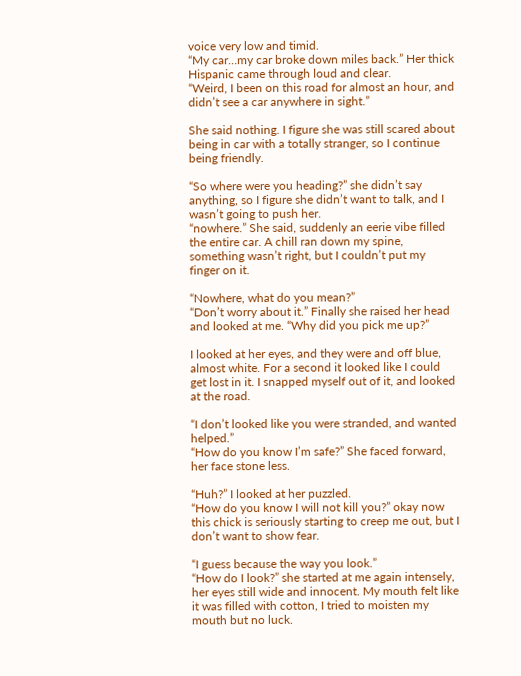voice very low and timid.
“My car…my car broke down miles back.” Her thick Hispanic came through loud and clear.
“Weird, I been on this road for almost an hour, and didn’t see a car anywhere in sight.”

She said nothing. I figure she was still scared about being in car with a totally stranger, so I continue being friendly.

“So where were you heading?” she didn’t say anything, so I figure she didn’t want to talk, and I wasn’t going to push her.
“nowhere.” She said, suddenly an eerie vibe filled the entire car. A chill ran down my spine, something wasn’t right, but I couldn’t put my finger on it.

“Nowhere, what do you mean?”
“Don’t worry about it.” Finally she raised her head and looked at me. “Why did you pick me up?”

I looked at her eyes, and they were and off blue, almost white. For a second it looked like I could get lost in it. I snapped myself out of it, and looked at the road.

“I don’t looked like you were stranded, and wanted helped.”
“How do you know I’m safe?” She faced forward, her face stone less.

“Huh?” I looked at her puzzled.
“How do you know I will not kill you?” okay now this chick is seriously starting to creep me out, but I don’t want to show fear.

“I guess because the way you look.”
“How do I look?” she started at me again intensely, her eyes still wide and innocent. My mouth felt like it was filled with cotton, I tried to moisten my mouth but no luck.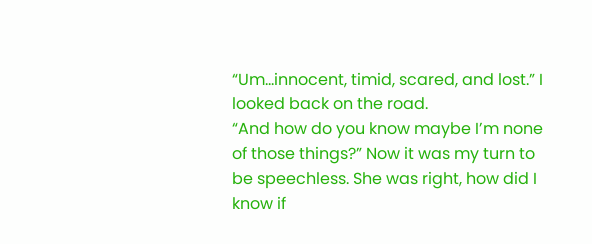“Um…innocent, timid, scared, and lost.” I looked back on the road.
“And how do you know maybe I’m none of those things?” Now it was my turn to be speechless. She was right, how did I know if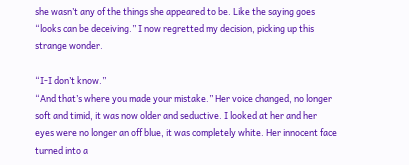she wasn’t any of the things she appeared to be. Like the saying goes “looks can be deceiving.” I now regretted my decision, picking up this strange wonder.

“I-I don’t know.”
“And that’s where you made your mistake.” Her voice changed, no longer soft and timid, it was now older and seductive. I looked at her and her eyes were no longer an off blue, it was completely white. Her innocent face turned into a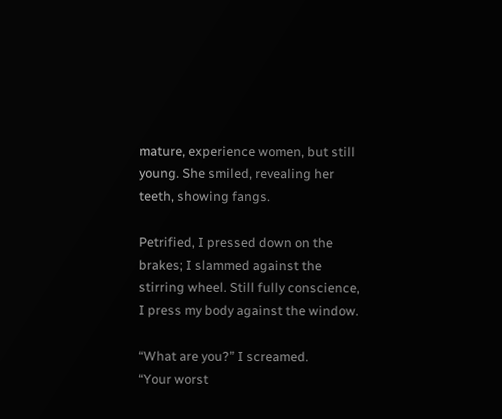mature, experience women, but still young. She smiled, revealing her teeth, showing fangs.

Petrified, I pressed down on the brakes; I slammed against the stirring wheel. Still fully conscience, I press my body against the window.

“What are you?” I screamed.
“Your worst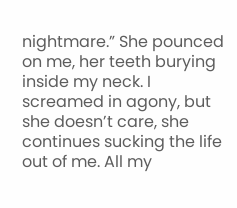nightmare.” She pounced on me, her teeth burying inside my neck. I screamed in agony, but she doesn’t care, she continues sucking the life out of me. All my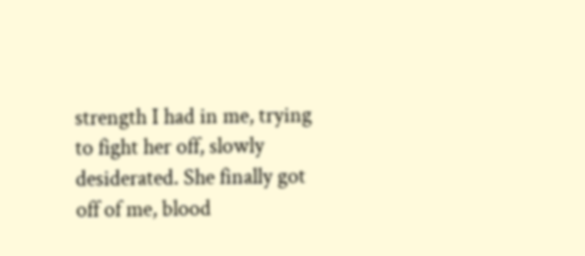strength I had in me, trying to fight her off, slowly desiderated. She finally got off of me, blood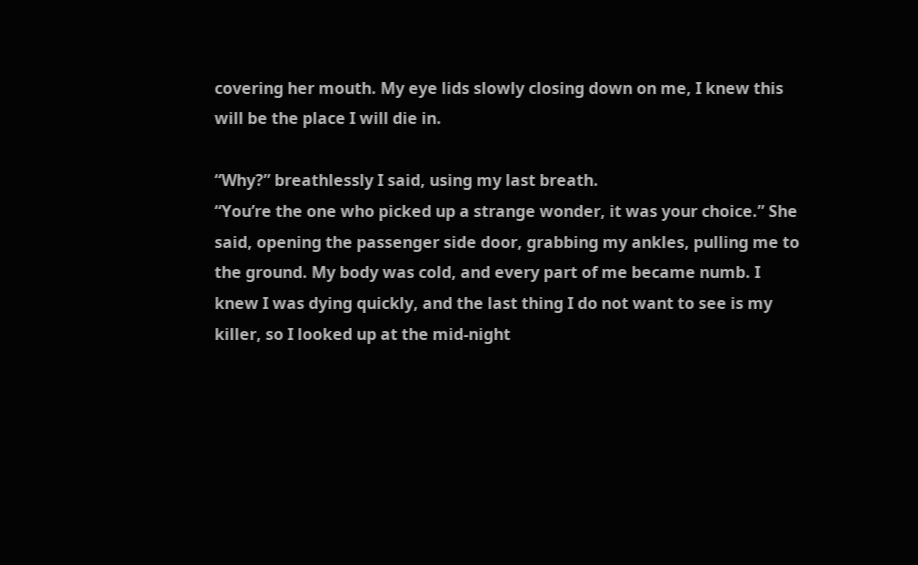covering her mouth. My eye lids slowly closing down on me, I knew this will be the place I will die in.

“Why?” breathlessly I said, using my last breath.
“You’re the one who picked up a strange wonder, it was your choice.” She said, opening the passenger side door, grabbing my ankles, pulling me to the ground. My body was cold, and every part of me became numb. I knew I was dying quickly, and the last thing I do not want to see is my killer, so I looked up at the mid-night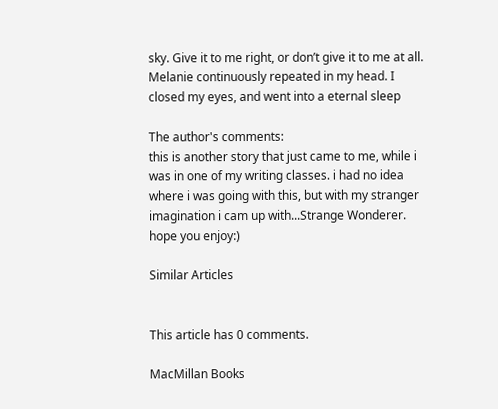sky. Give it to me right, or don’t give it to me at all. Melanie continuously repeated in my head. I closed my eyes, and went into a eternal sleep

The author's comments:
this is another story that just came to me, while i was in one of my writing classes. i had no idea where i was going with this, but with my stranger imagination i cam up with...Strange Wonderer. hope you enjoy:)

Similar Articles


This article has 0 comments.

MacMillan Books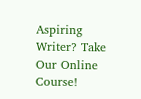Aspiring Writer? Take Our Online Course!